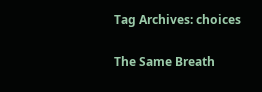Tag Archives: choices

The Same Breath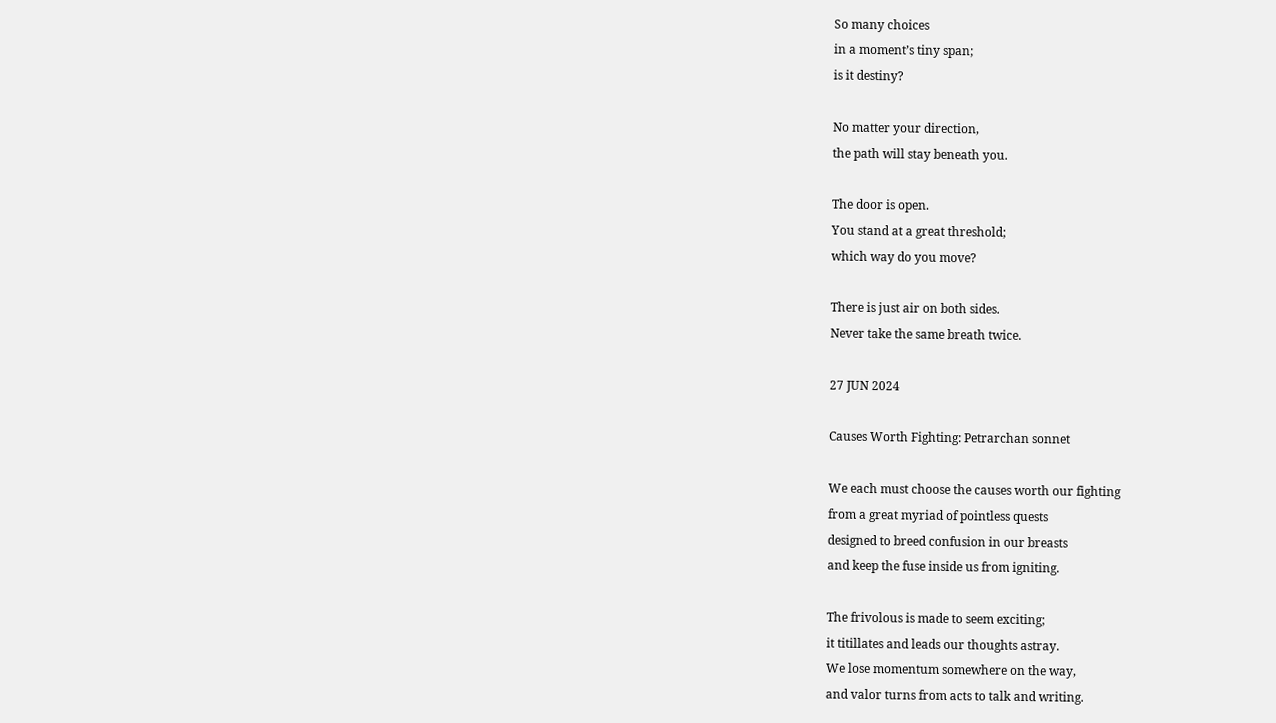So many choices
in a moment’s tiny span;
is it destiny?

No matter your direction,
the path will stay beneath you.

The door is open.
You stand at a great threshold;
which way do you move?

There is just air on both sides.
Never take the same breath twice.

27 JUN 2024

Causes Worth Fighting: Petrarchan sonnet

We each must choose the causes worth our fighting
from a great myriad of pointless quests
designed to breed confusion in our breasts
and keep the fuse inside us from igniting.

The frivolous is made to seem exciting;
it titillates and leads our thoughts astray.
We lose momentum somewhere on the way,
and valor turns from acts to talk and writing.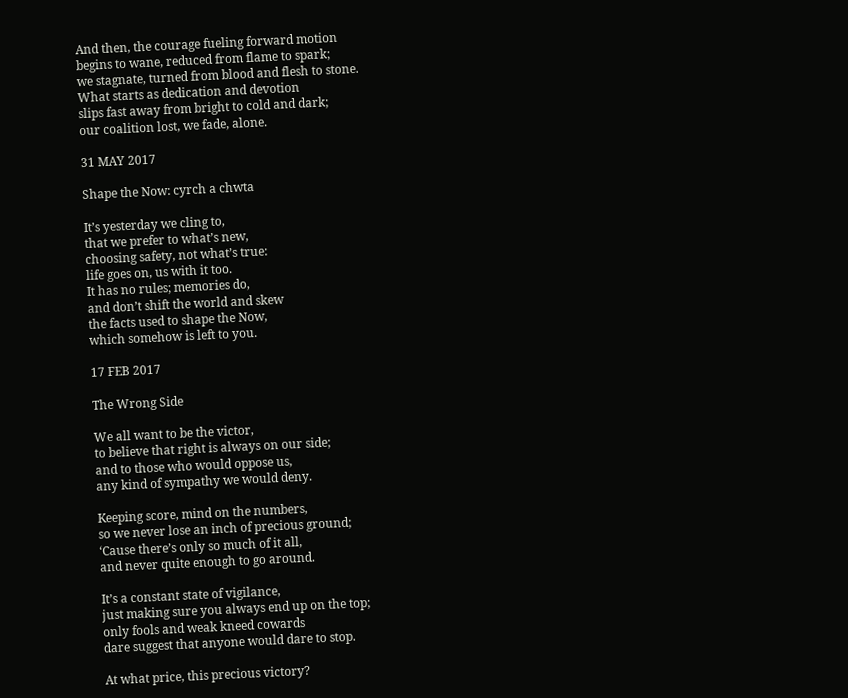And then, the courage fueling forward motion
begins to wane, reduced from flame to spark;
we stagnate, turned from blood and flesh to stone.
What starts as dedication and devotion
slips fast away from bright to cold and dark;
our coalition lost, we fade, alone.

31 MAY 2017

Shape the Now: cyrch a chwta

It’s yesterday we cling to,
that we prefer to what’s new,
choosing safety, not what’s true:
life goes on, us with it too.
It has no rules; memories do,
and don’t shift the world and skew
the facts used to shape the Now,
which somehow is left to you.

17 FEB 2017

The Wrong Side

We all want to be the victor,
to believe that right is always on our side;
and to those who would oppose us,
any kind of sympathy we would deny.

Keeping score, mind on the numbers,
so we never lose an inch of precious ground;
‘Cause there’s only so much of it all,
and never quite enough to go around.

It’s a constant state of vigilance,
just making sure you always end up on the top;
only fools and weak kneed cowards
dare suggest that anyone would dare to stop.

At what price, this precious victory?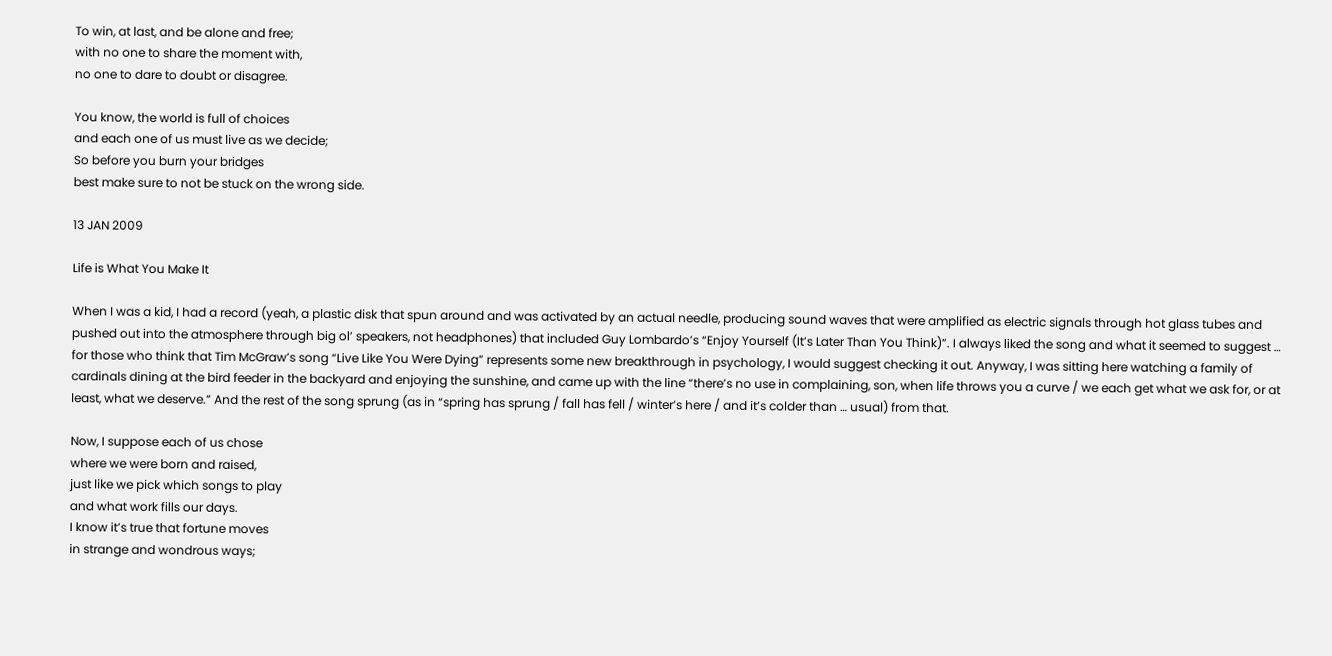To win, at last, and be alone and free;
with no one to share the moment with,
no one to dare to doubt or disagree.

You know, the world is full of choices
and each one of us must live as we decide;
So before you burn your bridges
best make sure to not be stuck on the wrong side.

13 JAN 2009

Life is What You Make It

When I was a kid, I had a record (yeah, a plastic disk that spun around and was activated by an actual needle, producing sound waves that were amplified as electric signals through hot glass tubes and pushed out into the atmosphere through big ol’ speakers, not headphones) that included Guy Lombardo’s “Enjoy Yourself (It’s Later Than You Think)”. I always liked the song and what it seemed to suggest … for those who think that Tim McGraw’s song “Live Like You Were Dying” represents some new breakthrough in psychology, I would suggest checking it out. Anyway, I was sitting here watching a family of cardinals dining at the bird feeder in the backyard and enjoying the sunshine, and came up with the line “there’s no use in complaining, son, when life throws you a curve / we each get what we ask for, or at least, what we deserve.” And the rest of the song sprung (as in “spring has sprung / fall has fell / winter’s here / and it’s colder than … usual) from that.

Now, I suppose each of us chose
where we were born and raised,
just like we pick which songs to play
and what work fills our days.
I know it’s true that fortune moves
in strange and wondrous ways;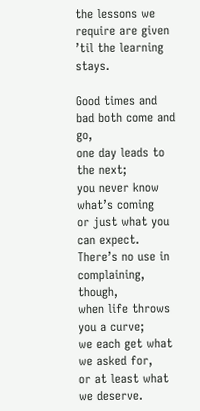the lessons we require are given
’til the learning stays.

Good times and bad both come and go,
one day leads to the next;
you never know what’s coming
or just what you can expect.
There’s no use in complaining, though,
when life throws you a curve;
we each get what we asked for,
or at least what we deserve.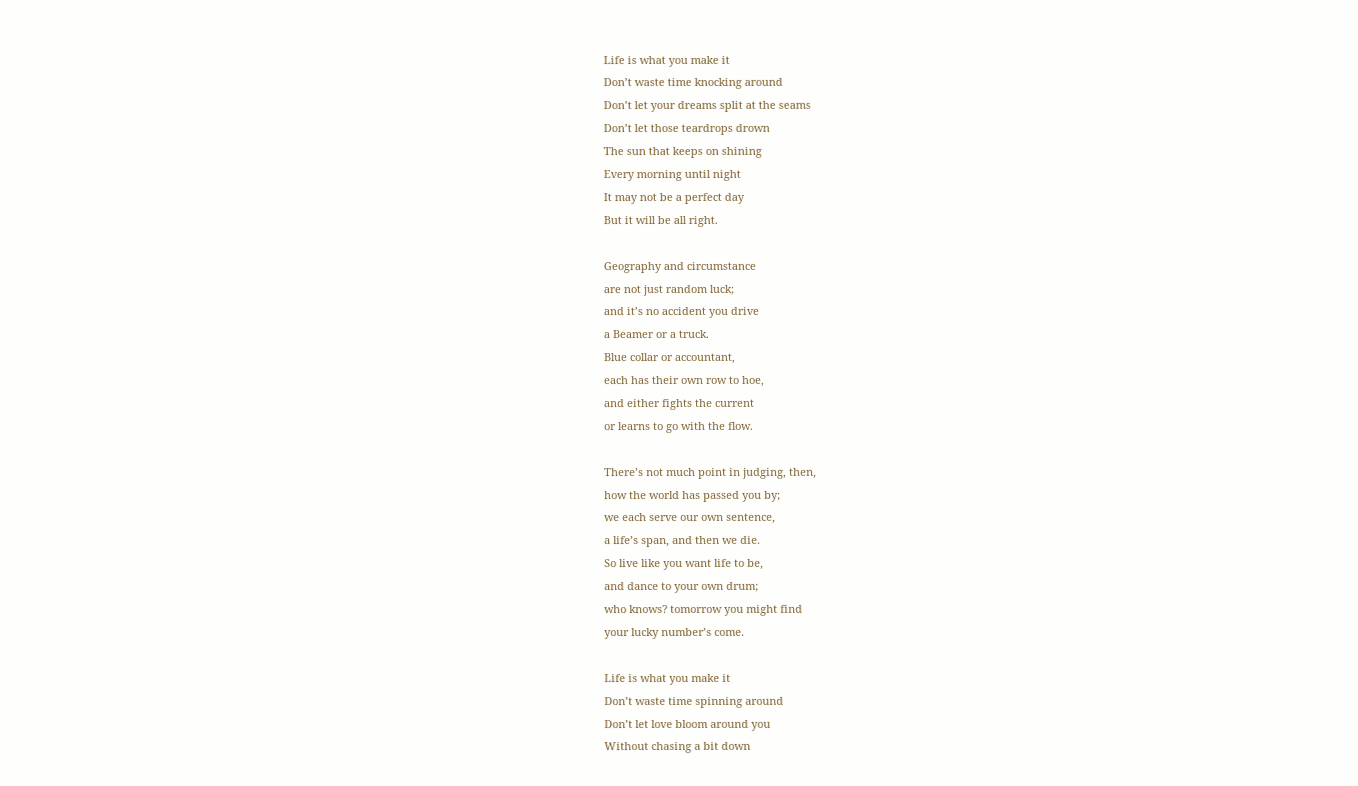Life is what you make it
Don’t waste time knocking around
Don’t let your dreams split at the seams
Don’t let those teardrops drown
The sun that keeps on shining
Every morning until night
It may not be a perfect day
But it will be all right.

Geography and circumstance
are not just random luck;
and it’s no accident you drive
a Beamer or a truck.
Blue collar or accountant,
each has their own row to hoe,
and either fights the current
or learns to go with the flow.

There’s not much point in judging, then,
how the world has passed you by;
we each serve our own sentence,
a life’s span, and then we die.
So live like you want life to be,
and dance to your own drum;
who knows? tomorrow you might find
your lucky number’s come.

Life is what you make it
Don’t waste time spinning around
Don’t let love bloom around you
Without chasing a bit down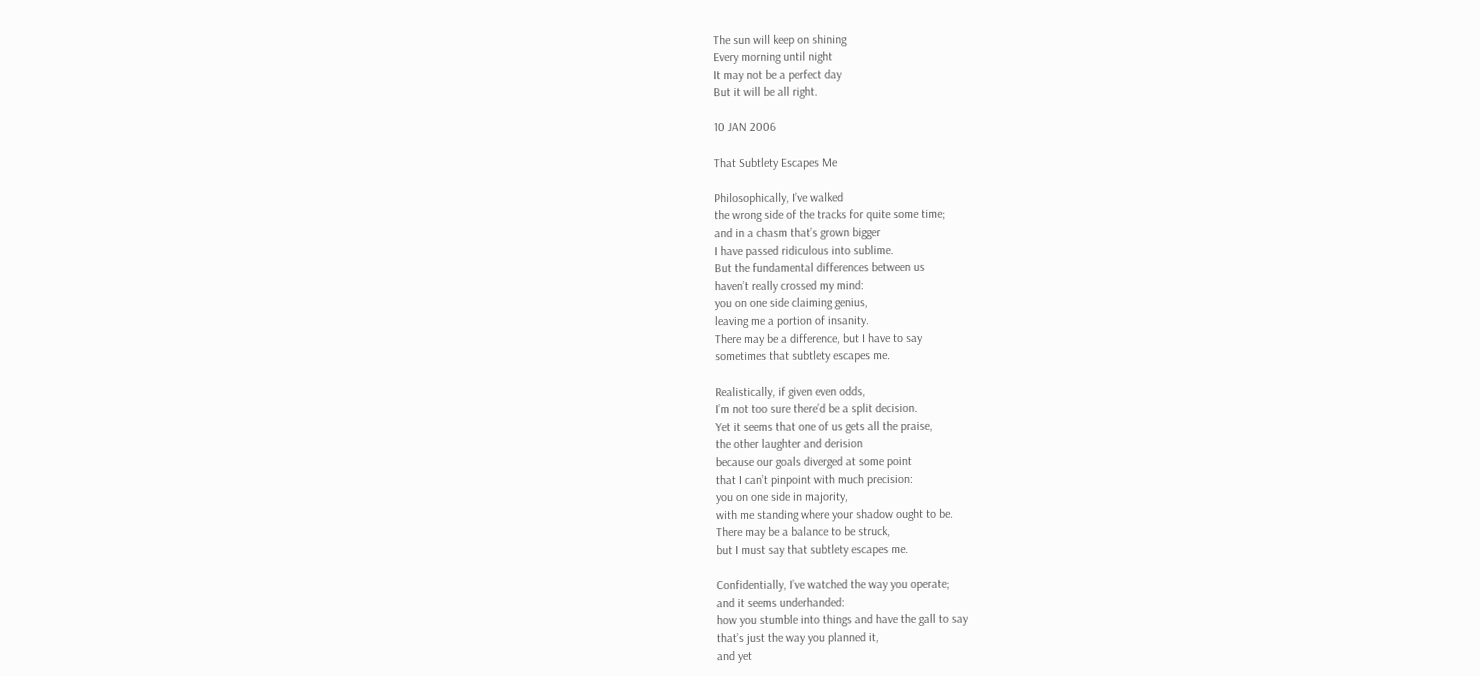The sun will keep on shining
Every morning until night
It may not be a perfect day
But it will be all right.

10 JAN 2006

That Subtlety Escapes Me

Philosophically, I’ve walked
the wrong side of the tracks for quite some time;
and in a chasm that’s grown bigger
I have passed ridiculous into sublime.
But the fundamental differences between us
haven’t really crossed my mind:
you on one side claiming genius,
leaving me a portion of insanity.
There may be a difference, but I have to say
sometimes that subtlety escapes me.

Realistically, if given even odds,
I’m not too sure there’d be a split decision.
Yet it seems that one of us gets all the praise,
the other laughter and derision
because our goals diverged at some point
that I can’t pinpoint with much precision:
you on one side in majority,
with me standing where your shadow ought to be.
There may be a balance to be struck,
but I must say that subtlety escapes me.

Confidentially, I’ve watched the way you operate;
and it seems underhanded:
how you stumble into things and have the gall to say
that’s just the way you planned it,
and yet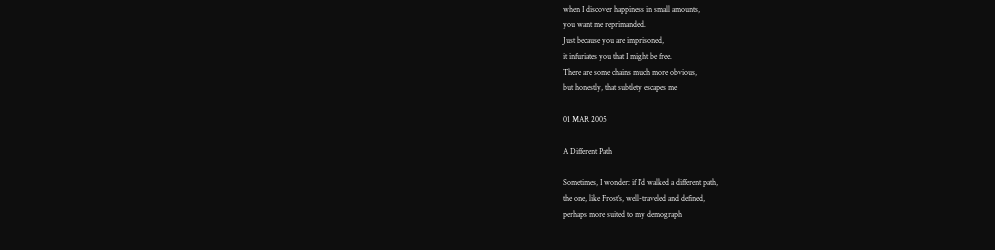when I discover happiness in small amounts,
you want me reprimanded.
Just because you are imprisoned,
it infuriates you that I might be free.
There are some chains much more obvious,
but honestly, that subtlety escapes me

01 MAR 2005

A Different Path

Sometimes, I wonder: if I’d walked a different path,
the one, like Frost’s, well-traveled and defined,
perhaps more suited to my demograph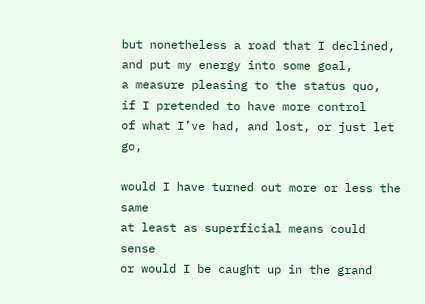but nonetheless a road that I declined,
and put my energy into some goal,
a measure pleasing to the status quo,
if I pretended to have more control
of what I’ve had, and lost, or just let go,

would I have turned out more or less the same
at least as superficial means could sense
or would I be caught up in the grand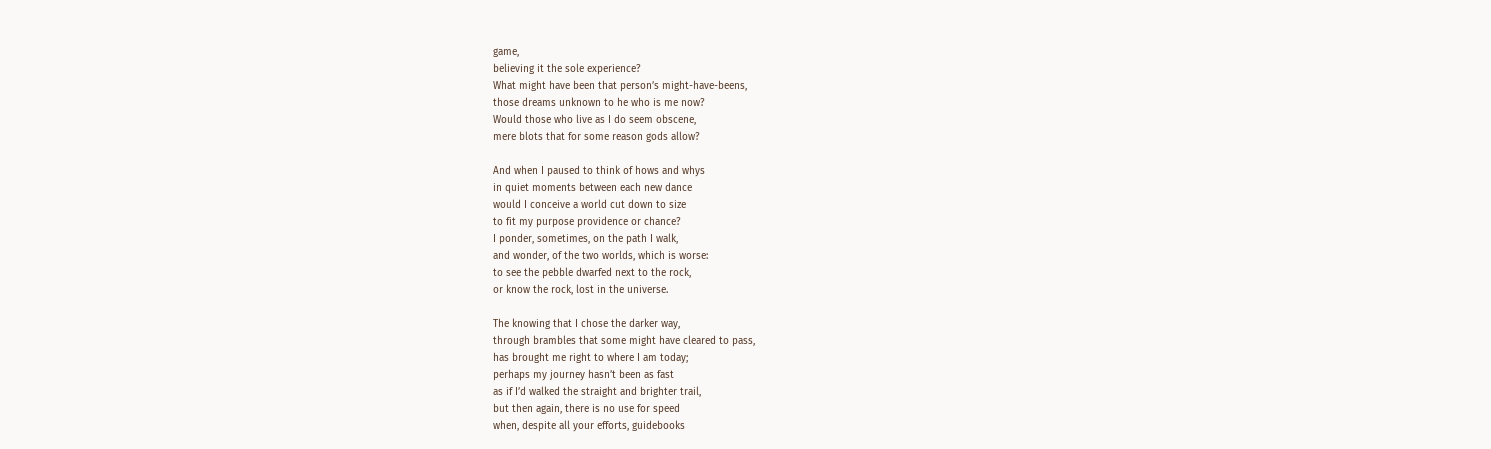game,
believing it the sole experience?
What might have been that person’s might-have-beens,
those dreams unknown to he who is me now?
Would those who live as I do seem obscene,
mere blots that for some reason gods allow?

And when I paused to think of hows and whys
in quiet moments between each new dance
would I conceive a world cut down to size
to fit my purpose providence or chance?
I ponder, sometimes, on the path I walk,
and wonder, of the two worlds, which is worse:
to see the pebble dwarfed next to the rock,
or know the rock, lost in the universe.

The knowing that I chose the darker way,
through brambles that some might have cleared to pass,
has brought me right to where I am today;
perhaps my journey hasn’t been as fast
as if I’d walked the straight and brighter trail,
but then again, there is no use for speed
when, despite all your efforts, guidebooks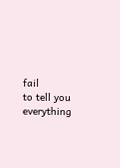fail
to tell you everything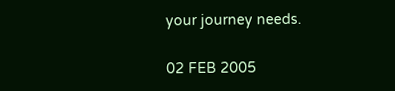your journey needs.

02 FEB 2005